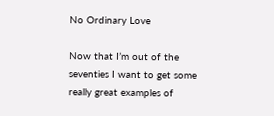No Ordinary Love

Now that I’m out of the seventies I want to get some really great examples of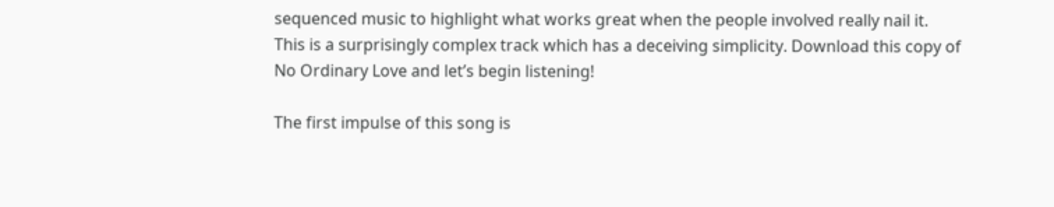sequenced music to highlight what works great when the people involved really nail it. This is a surprisingly complex track which has a deceiving simplicity. Download this copy of No Ordinary Love and let’s begin listening!

The first impulse of this song is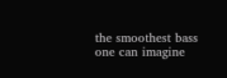the smoothest bass one can imagine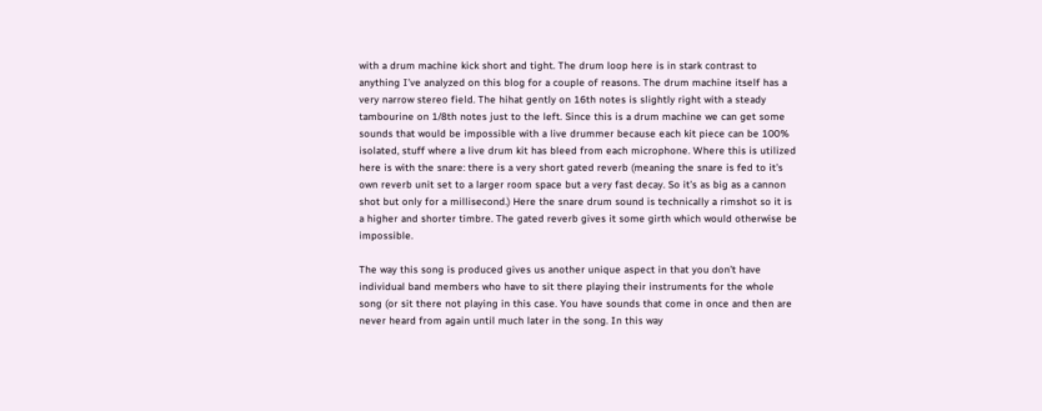with a drum machine kick short and tight. The drum loop here is in stark contrast to anything I’ve analyzed on this blog for a couple of reasons. The drum machine itself has a very narrow stereo field. The hihat gently on 16th notes is slightly right with a steady tambourine on 1/8th notes just to the left. Since this is a drum machine we can get some sounds that would be impossible with a live drummer because each kit piece can be 100% isolated, stuff where a live drum kit has bleed from each microphone. Where this is utilized here is with the snare: there is a very short gated reverb (meaning the snare is fed to it’s own reverb unit set to a larger room space but a very fast decay. So it’s as big as a cannon shot but only for a millisecond.) Here the snare drum sound is technically a rimshot so it is a higher and shorter timbre. The gated reverb gives it some girth which would otherwise be impossible.

The way this song is produced gives us another unique aspect in that you don’t have individual band members who have to sit there playing their instruments for the whole song (or sit there not playing in this case. You have sounds that come in once and then are never heard from again until much later in the song. In this way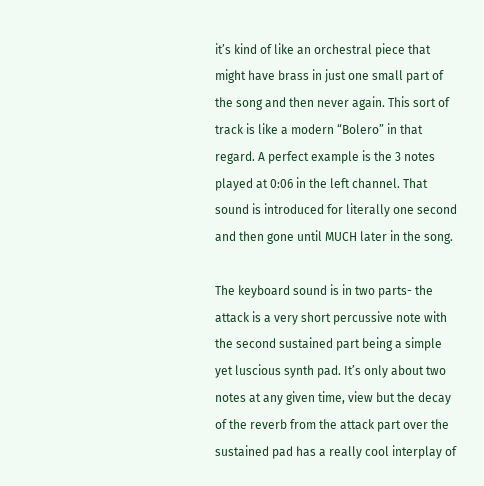it’s kind of like an orchestral piece that might have brass in just one small part of the song and then never again. This sort of track is like a modern “Bolero” in that regard. A perfect example is the 3 notes played at 0:06 in the left channel. That sound is introduced for literally one second and then gone until MUCH later in the song.

The keyboard sound is in two parts- the attack is a very short percussive note with the second sustained part being a simple yet luscious synth pad. It’s only about two notes at any given time, view but the decay of the reverb from the attack part over the sustained pad has a really cool interplay of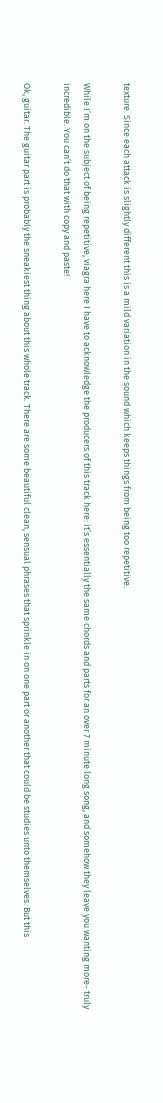texture. Since each attack is slightly different this is a mild variation in the sound which keeps things from being too repetitive.

While I’m on the subject of being repetitive, viagra here I have to acknowledge the producers of this track here: it’s essentially the same chords and parts for an over 7 minute long song, and somehow they leave you wanting more- truly incredible. You can’t do that with copy and paste!

Ok, guitar. The guitar part is probably the sneakiest thing about this whole track. There are some beautiful clean, sensual phrases that sprinkle in on one part or another that could be studies unto themselves. But this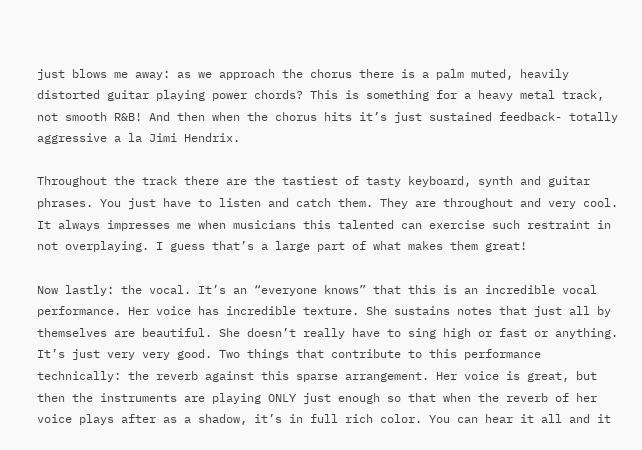just blows me away: as we approach the chorus there is a palm muted, heavily distorted guitar playing power chords? This is something for a heavy metal track, not smooth R&B! And then when the chorus hits it’s just sustained feedback- totally aggressive a la Jimi Hendrix.

Throughout the track there are the tastiest of tasty keyboard, synth and guitar phrases. You just have to listen and catch them. They are throughout and very cool. It always impresses me when musicians this talented can exercise such restraint in not overplaying. I guess that’s a large part of what makes them great!

Now lastly: the vocal. It’s an “everyone knows” that this is an incredible vocal performance. Her voice has incredible texture. She sustains notes that just all by themselves are beautiful. She doesn’t really have to sing high or fast or anything. It’s just very very good. Two things that contribute to this performance technically: the reverb against this sparse arrangement. Her voice is great, but then the instruments are playing ONLY just enough so that when the reverb of her voice plays after as a shadow, it’s in full rich color. You can hear it all and it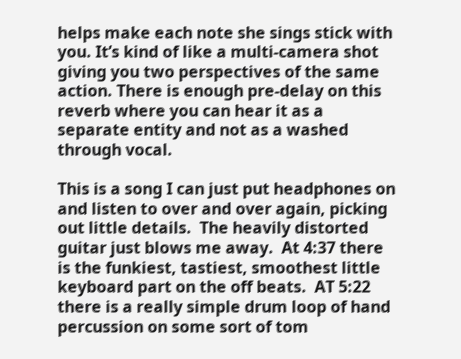helps make each note she sings stick with you. It’s kind of like a multi-camera shot giving you two perspectives of the same action. There is enough pre-delay on this reverb where you can hear it as a separate entity and not as a washed through vocal.

This is a song I can just put headphones on and listen to over and over again, picking out little details.  The heavily distorted guitar just blows me away.  At 4:37 there is the funkiest, tastiest, smoothest little keyboard part on the off beats.  AT 5:22 there is a really simple drum loop of hand percussion on some sort of tom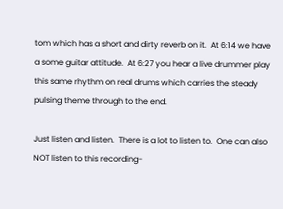tom which has a short and dirty reverb on it.  At 6:14 we have a some guitar attitude.  At 6:27 you hear a live drummer play this same rhythm on real drums which carries the steady pulsing theme through to the end.

Just listen and listen.  There is a lot to listen to.  One can also NOT listen to this recording-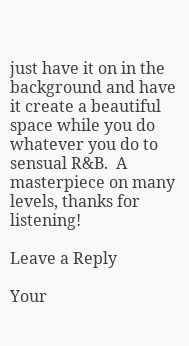just have it on in the background and have it create a beautiful space while you do whatever you do to sensual R&B.  A masterpiece on many levels, thanks for listening!

Leave a Reply

Your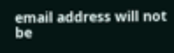email address will not be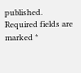published. Required fields are marked *